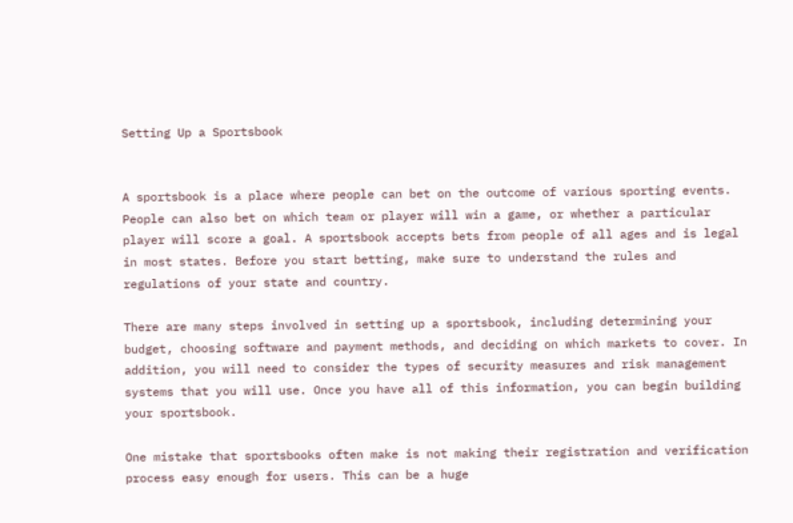Setting Up a Sportsbook


A sportsbook is a place where people can bet on the outcome of various sporting events. People can also bet on which team or player will win a game, or whether a particular player will score a goal. A sportsbook accepts bets from people of all ages and is legal in most states. Before you start betting, make sure to understand the rules and regulations of your state and country.

There are many steps involved in setting up a sportsbook, including determining your budget, choosing software and payment methods, and deciding on which markets to cover. In addition, you will need to consider the types of security measures and risk management systems that you will use. Once you have all of this information, you can begin building your sportsbook.

One mistake that sportsbooks often make is not making their registration and verification process easy enough for users. This can be a huge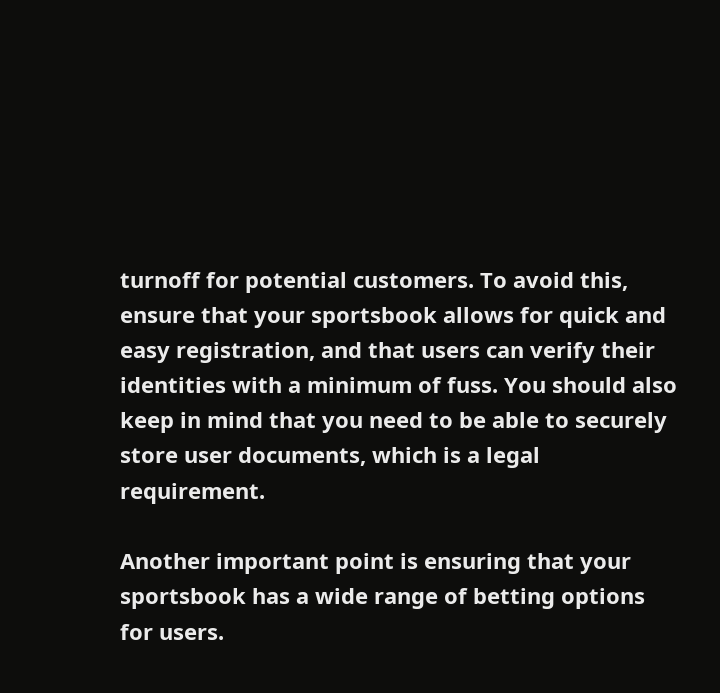turnoff for potential customers. To avoid this, ensure that your sportsbook allows for quick and easy registration, and that users can verify their identities with a minimum of fuss. You should also keep in mind that you need to be able to securely store user documents, which is a legal requirement.

Another important point is ensuring that your sportsbook has a wide range of betting options for users.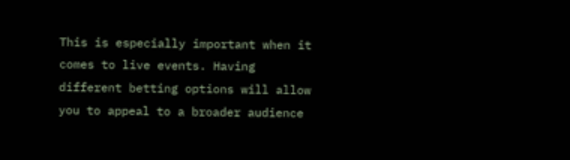This is especially important when it comes to live events. Having different betting options will allow you to appeal to a broader audience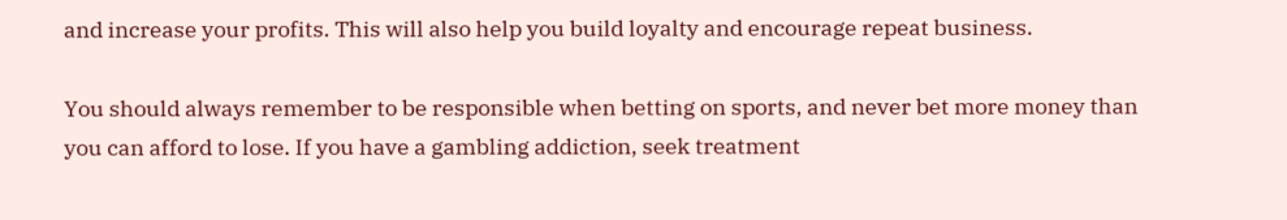and increase your profits. This will also help you build loyalty and encourage repeat business.

You should always remember to be responsible when betting on sports, and never bet more money than you can afford to lose. If you have a gambling addiction, seek treatment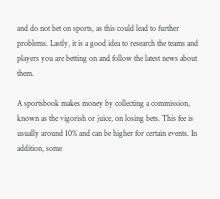and do not bet on sports, as this could lead to further problems. Lastly, it is a good idea to research the teams and players you are betting on and follow the latest news about them.

A sportsbook makes money by collecting a commission, known as the vigorish or juice, on losing bets. This fee is usually around 10% and can be higher for certain events. In addition, some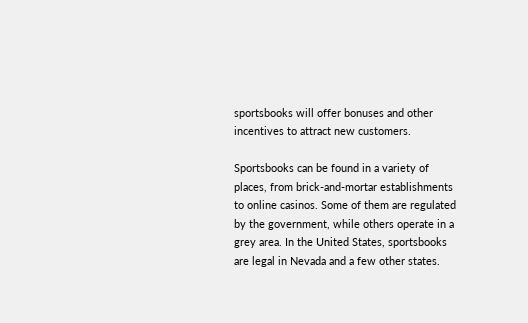sportsbooks will offer bonuses and other incentives to attract new customers.

Sportsbooks can be found in a variety of places, from brick-and-mortar establishments to online casinos. Some of them are regulated by the government, while others operate in a grey area. In the United States, sportsbooks are legal in Nevada and a few other states.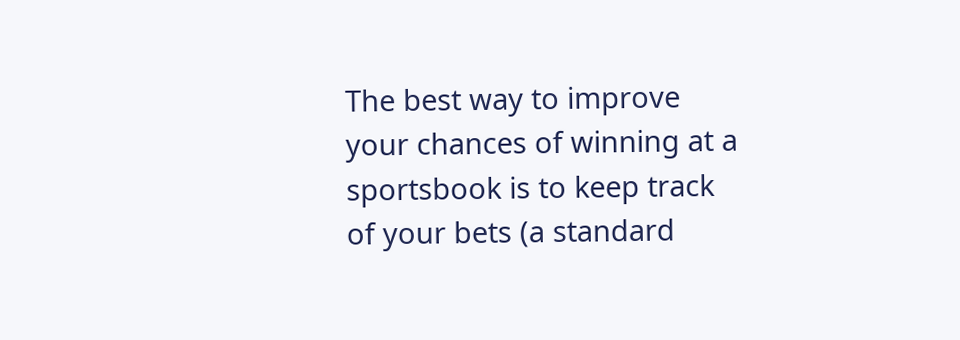The best way to improve your chances of winning at a sportsbook is to keep track of your bets (a standard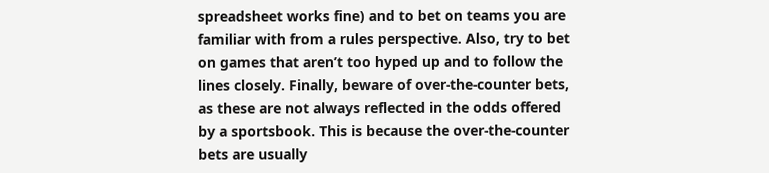spreadsheet works fine) and to bet on teams you are familiar with from a rules perspective. Also, try to bet on games that aren’t too hyped up and to follow the lines closely. Finally, beware of over-the-counter bets, as these are not always reflected in the odds offered by a sportsbook. This is because the over-the-counter bets are usually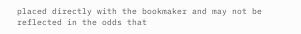placed directly with the bookmaker and may not be reflected in the odds that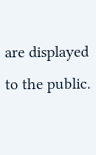are displayed to the public.